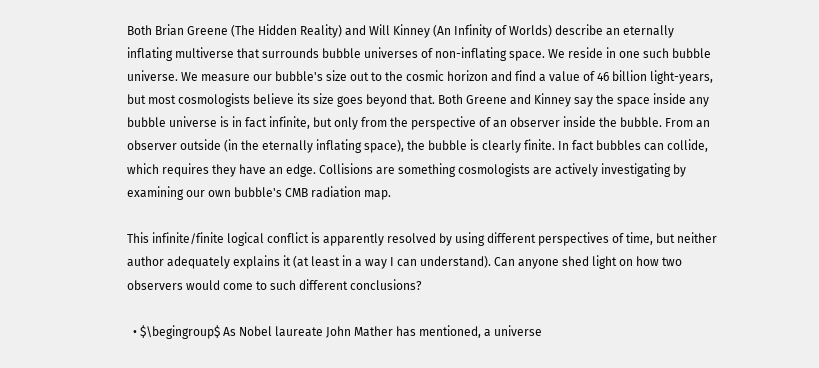Both Brian Greene (The Hidden Reality) and Will Kinney (An Infinity of Worlds) describe an eternally inflating multiverse that surrounds bubble universes of non-inflating space. We reside in one such bubble universe. We measure our bubble's size out to the cosmic horizon and find a value of 46 billion light-years, but most cosmologists believe its size goes beyond that. Both Greene and Kinney say the space inside any bubble universe is in fact infinite, but only from the perspective of an observer inside the bubble. From an observer outside (in the eternally inflating space), the bubble is clearly finite. In fact bubbles can collide, which requires they have an edge. Collisions are something cosmologists are actively investigating by examining our own bubble's CMB radiation map.

This infinite/finite logical conflict is apparently resolved by using different perspectives of time, but neither author adequately explains it (at least in a way I can understand). Can anyone shed light on how two observers would come to such different conclusions?

  • $\begingroup$ As Nobel laureate John Mather has mentioned, a universe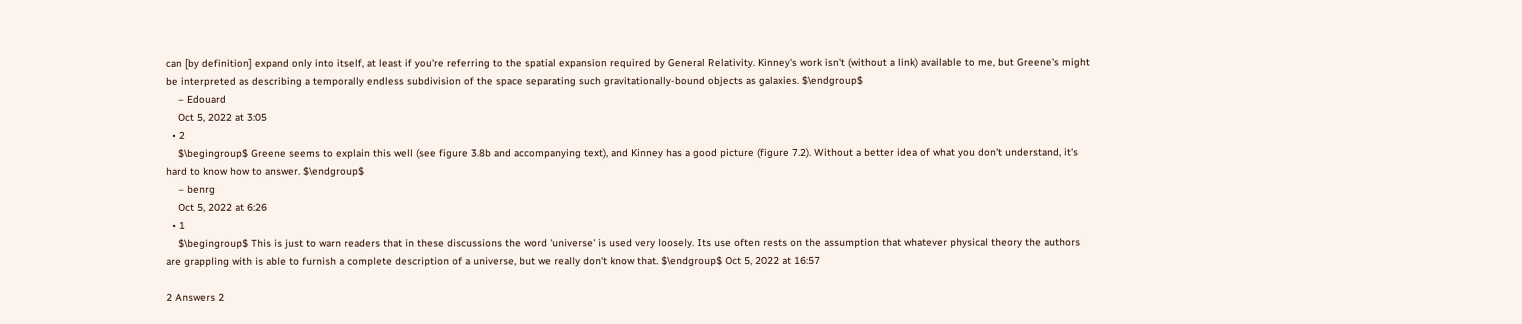can [by definition] expand only into itself, at least if you're referring to the spatial expansion required by General Relativity. Kinney's work isn't (without a link) available to me, but Greene's might be interpreted as describing a temporally endless subdivision of the space separating such gravitationally-bound objects as galaxies. $\endgroup$
    – Edouard
    Oct 5, 2022 at 3:05
  • 2
    $\begingroup$ Greene seems to explain this well (see figure 3.8b and accompanying text), and Kinney has a good picture (figure 7.2). Without a better idea of what you don't understand, it's hard to know how to answer. $\endgroup$
    – benrg
    Oct 5, 2022 at 6:26
  • 1
    $\begingroup$ This is just to warn readers that in these discussions the word 'universe' is used very loosely. Its use often rests on the assumption that whatever physical theory the authors are grappling with is able to furnish a complete description of a universe, but we really don't know that. $\endgroup$ Oct 5, 2022 at 16:57

2 Answers 2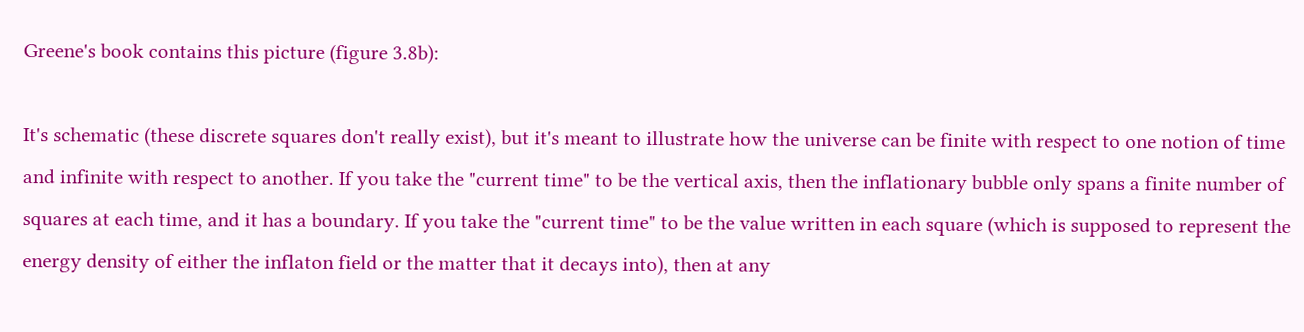Greene's book contains this picture (figure 3.8b):

It's schematic (these discrete squares don't really exist), but it's meant to illustrate how the universe can be finite with respect to one notion of time and infinite with respect to another. If you take the "current time" to be the vertical axis, then the inflationary bubble only spans a finite number of squares at each time, and it has a boundary. If you take the "current time" to be the value written in each square (which is supposed to represent the energy density of either the inflaton field or the matter that it decays into), then at any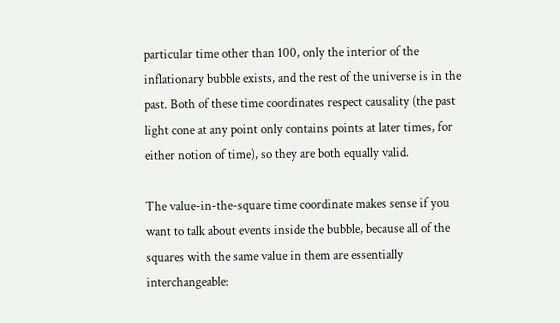particular time other than 100, only the interior of the inflationary bubble exists, and the rest of the universe is in the past. Both of these time coordinates respect causality (the past light cone at any point only contains points at later times, for either notion of time), so they are both equally valid.

The value-in-the-square time coordinate makes sense if you want to talk about events inside the bubble, because all of the squares with the same value in them are essentially interchangeable: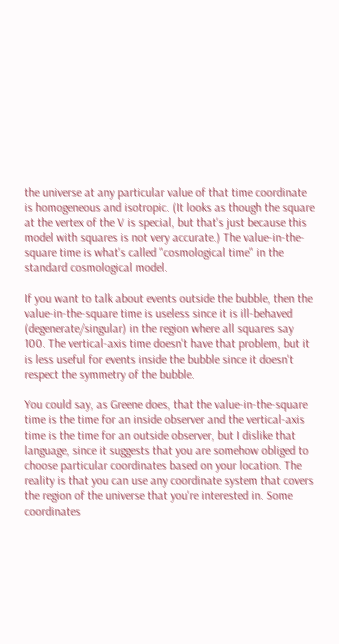the universe at any particular value of that time coordinate is homogeneous and isotropic. (It looks as though the square at the vertex of the V is special, but that's just because this model with squares is not very accurate.) The value-in-the-square time is what's called "cosmological time" in the standard cosmological model.

If you want to talk about events outside the bubble, then the value-in-the-square time is useless since it is ill-behaved (degenerate/singular) in the region where all squares say 100. The vertical-axis time doesn't have that problem, but it is less useful for events inside the bubble since it doesn't respect the symmetry of the bubble.

You could say, as Greene does, that the value-in-the-square time is the time for an inside observer and the vertical-axis time is the time for an outside observer, but I dislike that language, since it suggests that you are somehow obliged to choose particular coordinates based on your location. The reality is that you can use any coordinate system that covers the region of the universe that you're interested in. Some coordinates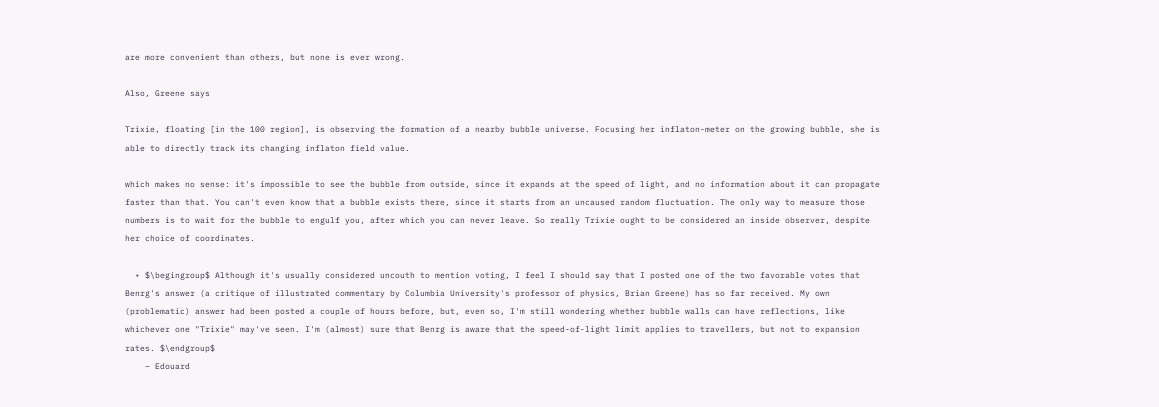are more convenient than others, but none is ever wrong.

Also, Greene says

Trixie, floating [in the 100 region], is observing the formation of a nearby bubble universe. Focusing her inflaton-meter on the growing bubble, she is able to directly track its changing inflaton field value.

which makes no sense: it's impossible to see the bubble from outside, since it expands at the speed of light, and no information about it can propagate faster than that. You can't even know that a bubble exists there, since it starts from an uncaused random fluctuation. The only way to measure those numbers is to wait for the bubble to engulf you, after which you can never leave. So really Trixie ought to be considered an inside observer, despite her choice of coordinates.

  • $\begingroup$ Although it's usually considered uncouth to mention voting, I feel I should say that I posted one of the two favorable votes that Benrg's answer (a critique of illustrated commentary by Columbia University's professor of physics, Brian Greene) has so far received. My own (problematic) answer had been posted a couple of hours before, but, even so, I'm still wondering whether bubble walls can have reflections, like whichever one "Trixie" may've seen. I'm (almost) sure that Benrg is aware that the speed-of-light limit applies to travellers, but not to expansion rates. $\endgroup$
    – Edouard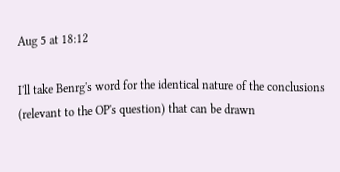Aug 5 at 18:12

I'll take Benrg's word for the identical nature of the conclusions (relevant to the OP's question) that can be drawn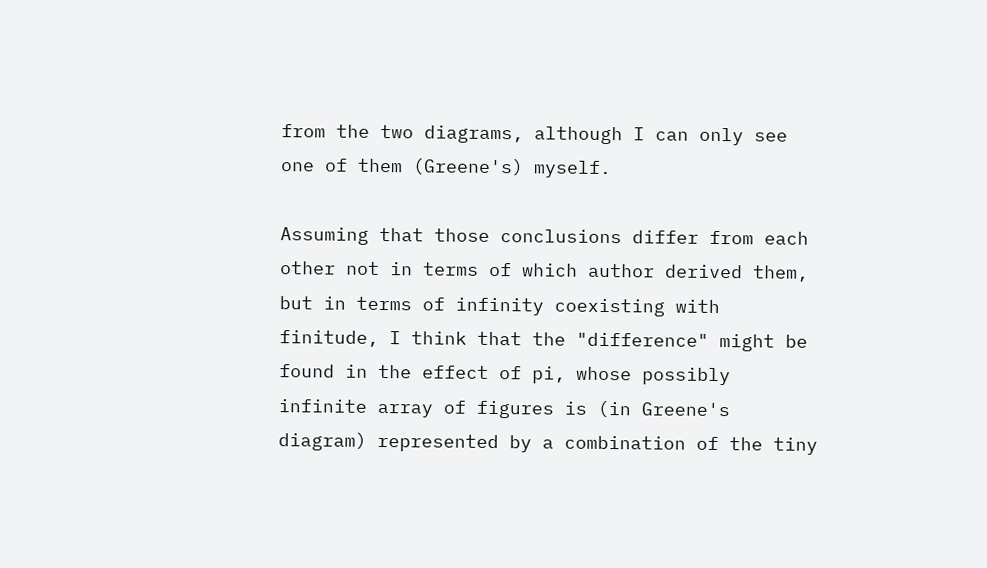from the two diagrams, although I can only see one of them (Greene's) myself.

Assuming that those conclusions differ from each other not in terms of which author derived them, but in terms of infinity coexisting with finitude, I think that the "difference" might be found in the effect of pi, whose possibly infinite array of figures is (in Greene's diagram) represented by a combination of the tiny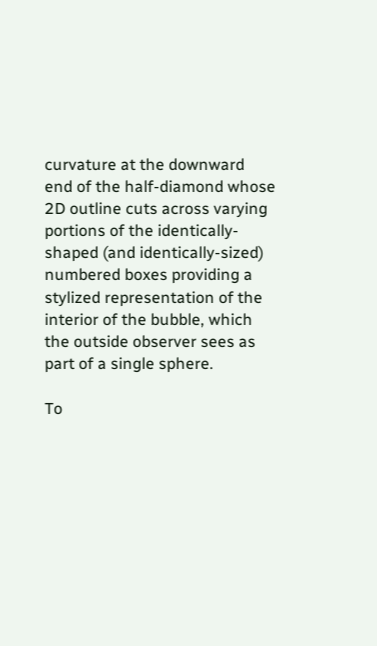curvature at the downward end of the half-diamond whose 2D outline cuts across varying portions of the identically-shaped (and identically-sized) numbered boxes providing a stylized representation of the interior of the bubble, which the outside observer sees as part of a single sphere.

To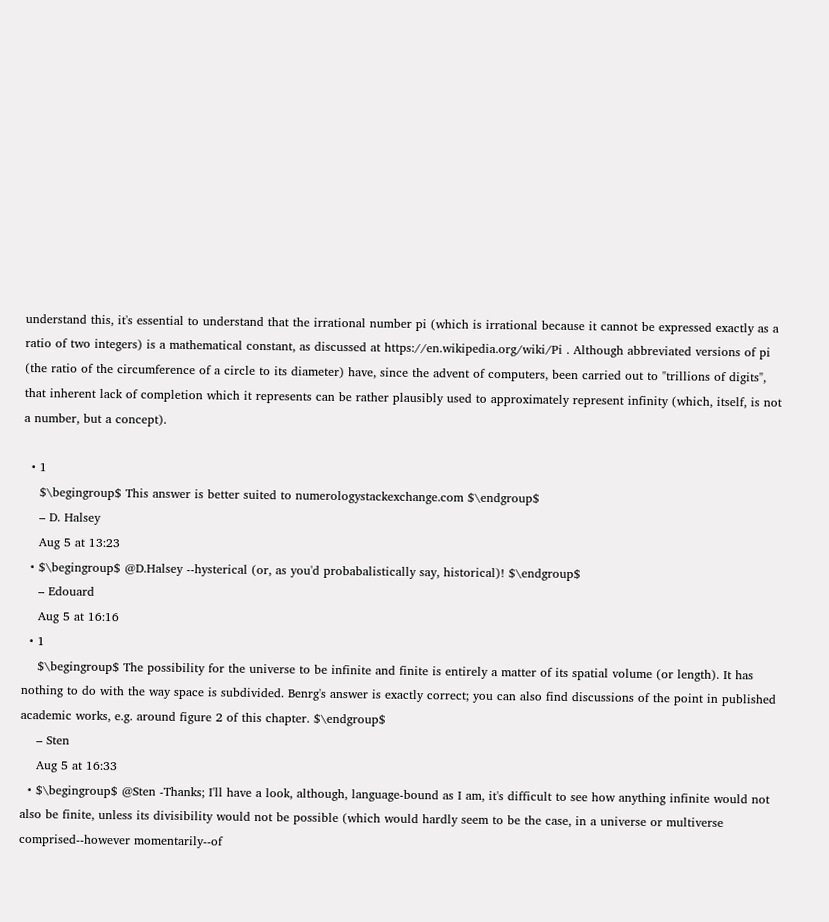understand this, it's essential to understand that the irrational number pi (which is irrational because it cannot be expressed exactly as a ratio of two integers) is a mathematical constant, as discussed at https://en.wikipedia.org/wiki/Pi . Although abbreviated versions of pi (the ratio of the circumference of a circle to its diameter) have, since the advent of computers, been carried out to "trillions of digits", that inherent lack of completion which it represents can be rather plausibly used to approximately represent infinity (which, itself, is not a number, but a concept).

  • 1
    $\begingroup$ This answer is better suited to numerologystackexchange.com $\endgroup$
    – D. Halsey
    Aug 5 at 13:23
  • $\begingroup$ @D.Halsey --hysterical (or, as you'd probabalistically say, historical)! $\endgroup$
    – Edouard
    Aug 5 at 16:16
  • 1
    $\begingroup$ The possibility for the universe to be infinite and finite is entirely a matter of its spatial volume (or length). It has nothing to do with the way space is subdivided. Benrg's answer is exactly correct; you can also find discussions of the point in published academic works, e.g. around figure 2 of this chapter. $\endgroup$
    – Sten
    Aug 5 at 16:33
  • $\begingroup$ @Sten -Thanks; I'll have a look, although, language-bound as I am, it's difficult to see how anything infinite would not also be finite, unless its divisibility would not be possible (which would hardly seem to be the case, in a universe or multiverse comprised--however momentarily--of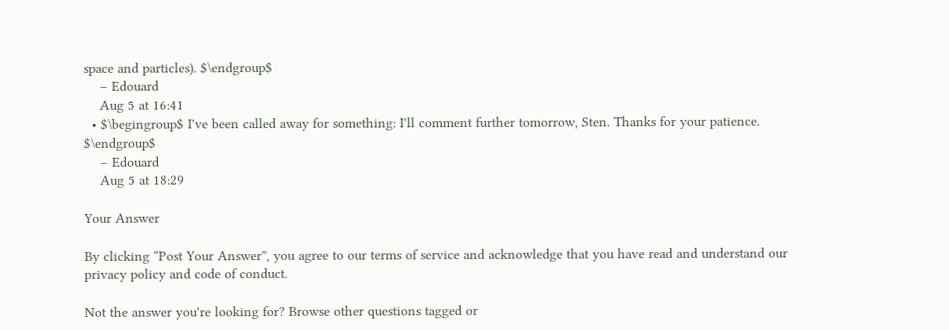space and particles). $\endgroup$
    – Edouard
    Aug 5 at 16:41
  • $\begingroup$ I've been called away for something: I'll comment further tomorrow, Sten. Thanks for your patience. $\endgroup$
    – Edouard
    Aug 5 at 18:29

Your Answer

By clicking “Post Your Answer”, you agree to our terms of service and acknowledge that you have read and understand our privacy policy and code of conduct.

Not the answer you're looking for? Browse other questions tagged or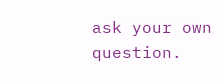ask your own question.